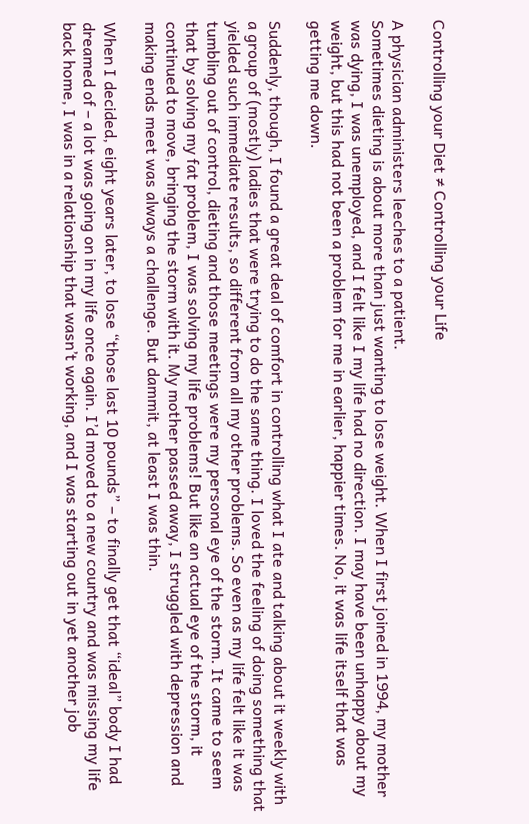Controlling your Diet ≠ Controlling your Life

A physician administers leeches to a patient.
Sometimes dieting is about more than just wanting to lose weight. When I first joined in 1994, my mother was dying, I was unemployed, and I felt like I my life had no direction. I may have been unhappy about my weight, but this had not been a problem for me in earlier, happier times. No, it was life itself that was getting me down.

Suddenly, though, I found a great deal of comfort in controlling what I ate and talking about it weekly with a group of (mostly) ladies that were trying to do the same thing. I loved the feeling of doing something that yielded such immediate results, so different from all my other problems. So even as my life felt like it was tumbling out of control, dieting and those meetings were my personal eye of the storm. It came to seem that by solving my fat problem, I was solving my life problems! But like an actual eye of the storm, it continued to move, bringing the storm with it. My mother passed away, I struggled with depression and making ends meet was always a challenge. But dammit, at least I was thin.

When I decided, eight years later, to lose “those last 10 pounds” – to finally get that “ideal” body I had dreamed of – a lot was going on in my life once again. I’d moved to a new country and was missing my life back home, I was in a relationship that wasn’t working, and I was starting out in yet another job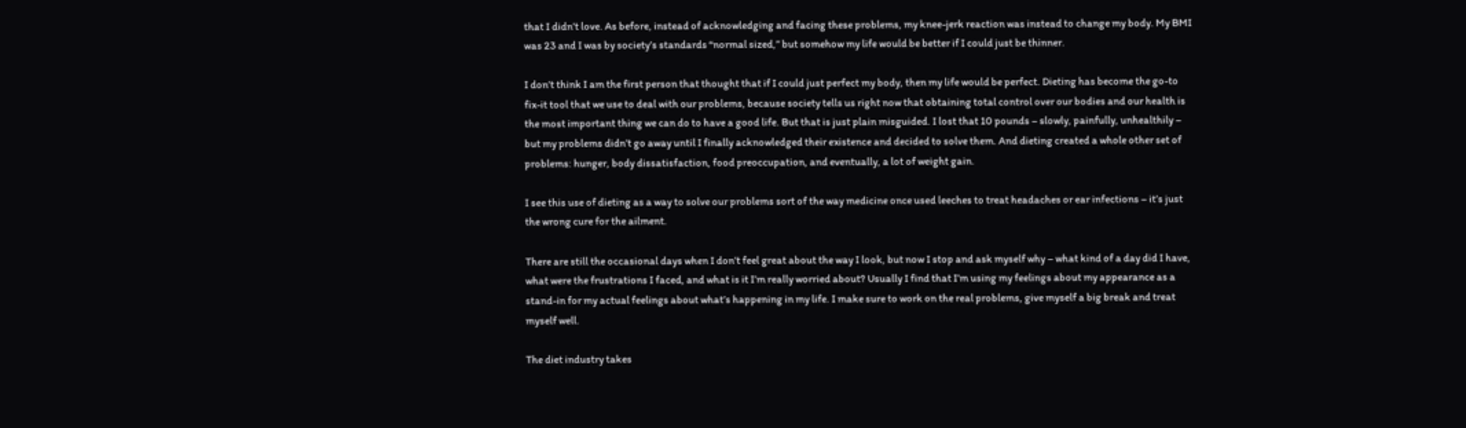that I didn’t love. As before, instead of acknowledging and facing these problems, my knee-jerk reaction was instead to change my body. My BMI was 23 and I was by society’s standards “normal sized,” but somehow my life would be better if I could just be thinner.

I don’t think I am the first person that thought that if I could just perfect my body, then my life would be perfect. Dieting has become the go-to fix-it tool that we use to deal with our problems, because society tells us right now that obtaining total control over our bodies and our health is the most important thing we can do to have a good life. But that is just plain misguided. I lost that 10 pounds – slowly, painfully, unhealthily – but my problems didn’t go away until I finally acknowledged their existence and decided to solve them. And dieting created a whole other set of problems: hunger, body dissatisfaction, food preoccupation, and eventually, a lot of weight gain.

I see this use of dieting as a way to solve our problems sort of the way medicine once used leeches to treat headaches or ear infections – it’s just the wrong cure for the ailment.

There are still the occasional days when I don’t feel great about the way I look, but now I stop and ask myself why – what kind of a day did I have, what were the frustrations I faced, and what is it I’m really worried about? Usually I find that I’m using my feelings about my appearance as a stand-in for my actual feelings about what’s happening in my life. I make sure to work on the real problems, give myself a big break and treat myself well.

The diet industry takes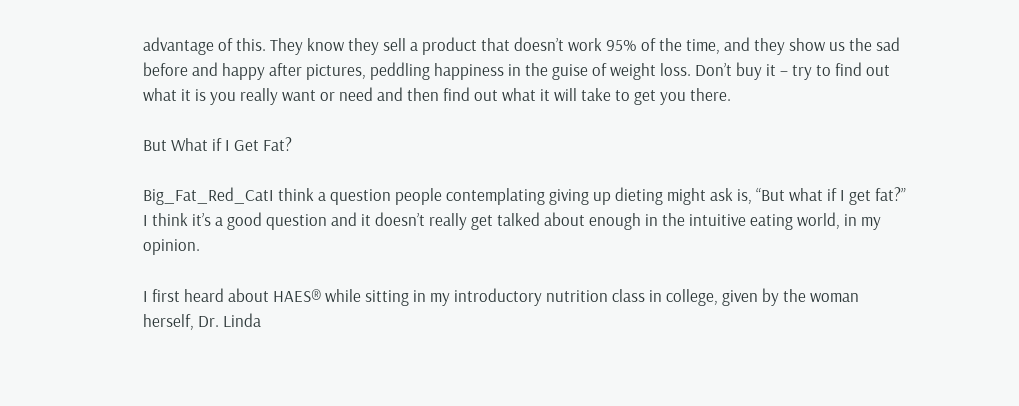advantage of this. They know they sell a product that doesn’t work 95% of the time, and they show us the sad before and happy after pictures, peddling happiness in the guise of weight loss. Don’t buy it – try to find out what it is you really want or need and then find out what it will take to get you there.

But What if I Get Fat?

Big_Fat_Red_CatI think a question people contemplating giving up dieting might ask is, “But what if I get fat?” I think it’s a good question and it doesn’t really get talked about enough in the intuitive eating world, in my opinion.

I first heard about HAES® while sitting in my introductory nutrition class in college, given by the woman herself, Dr. Linda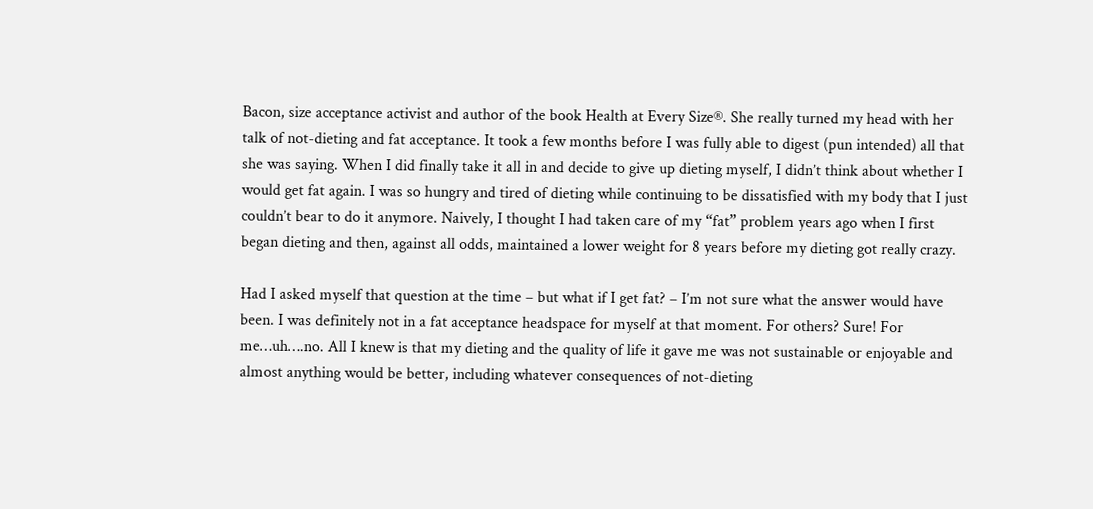Bacon, size acceptance activist and author of the book Health at Every Size®. She really turned my head with her talk of not-dieting and fat acceptance. It took a few months before I was fully able to digest (pun intended) all that she was saying. When I did finally take it all in and decide to give up dieting myself, I didn’t think about whether I would get fat again. I was so hungry and tired of dieting while continuing to be dissatisfied with my body that I just couldn’t bear to do it anymore. Naively, I thought I had taken care of my “fat” problem years ago when I first began dieting and then, against all odds, maintained a lower weight for 8 years before my dieting got really crazy.

Had I asked myself that question at the time – but what if I get fat? – I’m not sure what the answer would have been. I was definitely not in a fat acceptance headspace for myself at that moment. For others? Sure! For me…uh….no. All I knew is that my dieting and the quality of life it gave me was not sustainable or enjoyable and almost anything would be better, including whatever consequences of not-dieting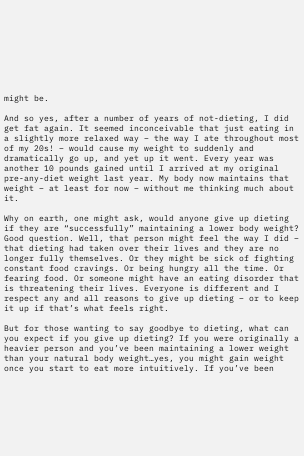might be.

And so yes, after a number of years of not-dieting, I did get fat again. It seemed inconceivable that just eating in a slightly more relaxed way – the way I ate throughout most of my 20s! – would cause my weight to suddenly and dramatically go up, and yet up it went. Every year was another 10 pounds gained until I arrived at my original pre-any-diet weight last year. My body now maintains that weight – at least for now – without me thinking much about it.

Why on earth, one might ask, would anyone give up dieting if they are “successfully” maintaining a lower body weight? Good question. Well, that person might feel the way I did – that dieting had taken over their lives and they are no longer fully themselves. Or they might be sick of fighting constant food cravings. Or being hungry all the time. Or fearing food. Or someone might have an eating disorder that is threatening their lives. Everyone is different and I respect any and all reasons to give up dieting – or to keep it up if that’s what feels right.

But for those wanting to say goodbye to dieting, what can you expect if you give up dieting? If you were originally a heavier person and you’ve been maintaining a lower weight than your natural body weight…yes, you might gain weight once you start to eat more intuitively. If you’ve been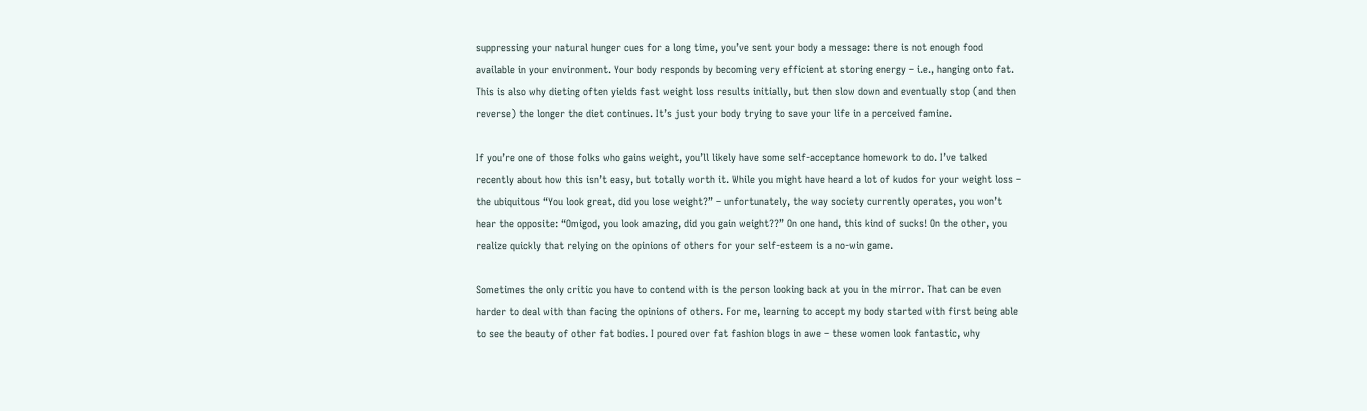suppressing your natural hunger cues for a long time, you’ve sent your body a message: there is not enough food available in your environment. Your body responds by becoming very efficient at storing energy – i.e., hanging onto fat. This is also why dieting often yields fast weight loss results initially, but then slow down and eventually stop (and then reverse) the longer the diet continues. It’s just your body trying to save your life in a perceived famine.

If you’re one of those folks who gains weight, you’ll likely have some self-acceptance homework to do. I’ve talked recently about how this isn’t easy, but totally worth it. While you might have heard a lot of kudos for your weight loss – the ubiquitous “You look great, did you lose weight?” – unfortunately, the way society currently operates, you won’t hear the opposite: “Omigod, you look amazing, did you gain weight??” On one hand, this kind of sucks! On the other, you realize quickly that relying on the opinions of others for your self-esteem is a no-win game.

Sometimes the only critic you have to contend with is the person looking back at you in the mirror. That can be even harder to deal with than facing the opinions of others. For me, learning to accept my body started with first being able to see the beauty of other fat bodies. I poured over fat fashion blogs in awe – these women look fantastic, why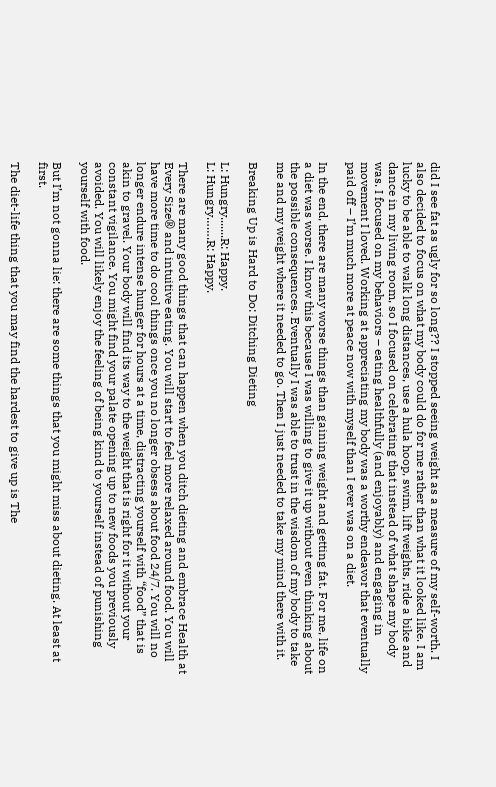did I see fat as ugly for so long?? I stopped seeing weight as a measure of my self-worth. I also decided to focus on what my body could do for me rather than what it looked like. I am lucky to be able to walk long distances, use a hula hoop, swim, lift weights, ride a bike and dance in my living room, so I focused on celebrating that instead of what shape my body was. I focused on my behaviors – eating healthfully (and enjoyably) and engaging in movement I loved. Working at appreciating my body was a worthy endeavor that eventually paid off – I’m much more at peace now with myself than I ever was on a diet.

In the end, there are many worse things than gaining weight and getting fat. For me, life on a diet was worse. I know this because I was willing to give it up without even thinking about the possible consequences. Eventually I was able to trust in the wisdom of my body to take me and my weight where it needed to go. Then I just needed to take my mind there with it.

Breaking Up is Hard to Do: Ditching Dieting

L: Hungry.......R: Happy.
L: Hungry…….R: Happy.

There are many good things that can happen when you ditch dieting and embrace Health at Every Size® and intuitive eating. You will start to feel more relaxed around food. You will have more time to do cool things once you no longer obsess about food 24/7. You will no longer endure intense hunger for hours at a time, distracting yourself with “food” that is akin to gravel. Your body will find its way to the weight that is right for it without your constant vigilance. You might find your palate opening up to new foods you previously avoided. You will likely enjoy the feeling of being kind to yourself instead of punishing yourself with food.

But I’m not gonna lie: there are some things that you might miss about dieting. At least at first.

The diet-life thing that you may find the hardest to give up is The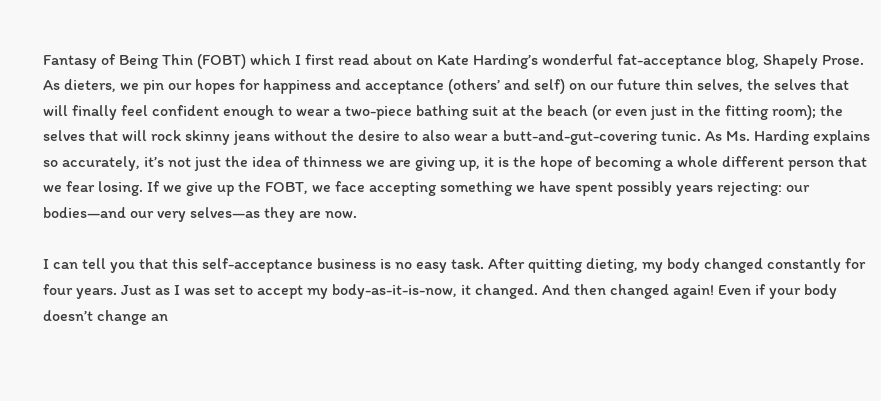Fantasy of Being Thin (FOBT) which I first read about on Kate Harding’s wonderful fat-acceptance blog, Shapely Prose. As dieters, we pin our hopes for happiness and acceptance (others’ and self) on our future thin selves, the selves that will finally feel confident enough to wear a two-piece bathing suit at the beach (or even just in the fitting room); the selves that will rock skinny jeans without the desire to also wear a butt-and-gut-covering tunic. As Ms. Harding explains so accurately, it’s not just the idea of thinness we are giving up, it is the hope of becoming a whole different person that we fear losing. If we give up the FOBT, we face accepting something we have spent possibly years rejecting: our bodies—and our very selves—as they are now.

I can tell you that this self-acceptance business is no easy task. After quitting dieting, my body changed constantly for four years. Just as I was set to accept my body-as-it-is-now, it changed. And then changed again! Even if your body doesn’t change an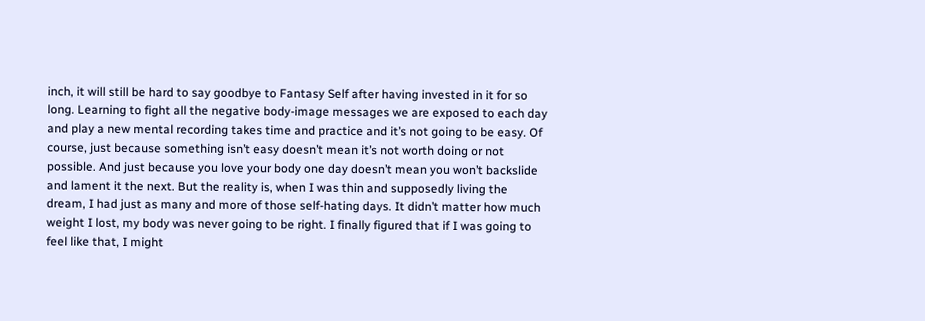inch, it will still be hard to say goodbye to Fantasy Self after having invested in it for so long. Learning to fight all the negative body-image messages we are exposed to each day and play a new mental recording takes time and practice and it’s not going to be easy. Of course, just because something isn’t easy doesn’t mean it’s not worth doing or not possible. And just because you love your body one day doesn’t mean you won’t backslide and lament it the next. But the reality is, when I was thin and supposedly living the dream, I had just as many and more of those self-hating days. It didn’t matter how much weight I lost, my body was never going to be right. I finally figured that if I was going to feel like that, I might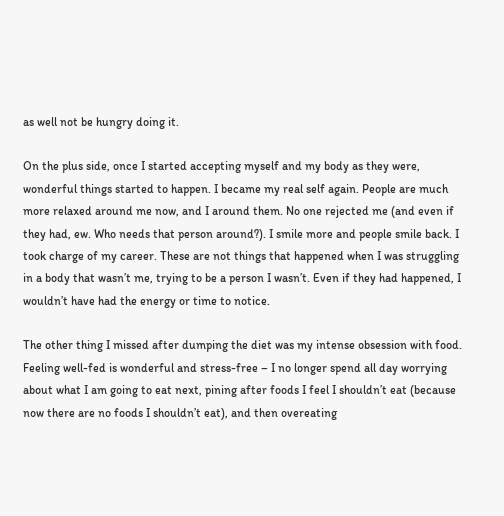as well not be hungry doing it.

On the plus side, once I started accepting myself and my body as they were, wonderful things started to happen. I became my real self again. People are much more relaxed around me now, and I around them. No one rejected me (and even if they had, ew. Who needs that person around?). I smile more and people smile back. I took charge of my career. These are not things that happened when I was struggling in a body that wasn’t me, trying to be a person I wasn’t. Even if they had happened, I wouldn’t have had the energy or time to notice.

The other thing I missed after dumping the diet was my intense obsession with food. Feeling well-fed is wonderful and stress-free – I no longer spend all day worrying about what I am going to eat next, pining after foods I feel I shouldn’t eat (because now there are no foods I shouldn’t eat), and then overeating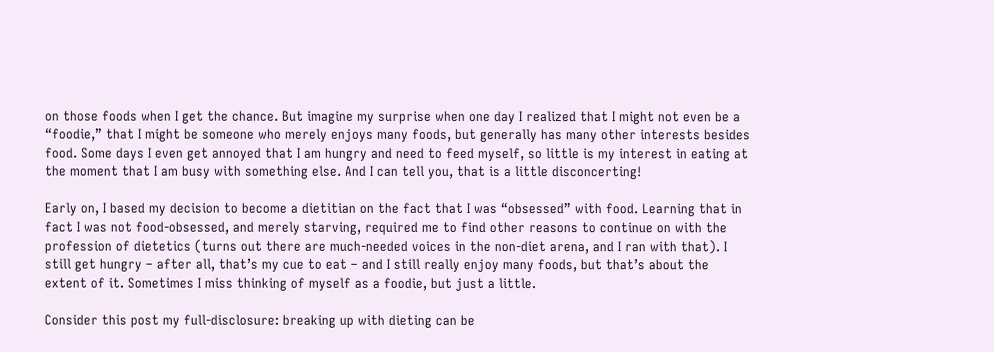on those foods when I get the chance. But imagine my surprise when one day I realized that I might not even be a “foodie,” that I might be someone who merely enjoys many foods, but generally has many other interests besides food. Some days I even get annoyed that I am hungry and need to feed myself, so little is my interest in eating at the moment that I am busy with something else. And I can tell you, that is a little disconcerting!

Early on, I based my decision to become a dietitian on the fact that I was “obsessed” with food. Learning that in fact I was not food-obsessed, and merely starving, required me to find other reasons to continue on with the profession of dietetics (turns out there are much-needed voices in the non-diet arena, and I ran with that). I still get hungry – after all, that’s my cue to eat – and I still really enjoy many foods, but that’s about the extent of it. Sometimes I miss thinking of myself as a foodie, but just a little.

Consider this post my full-disclosure: breaking up with dieting can be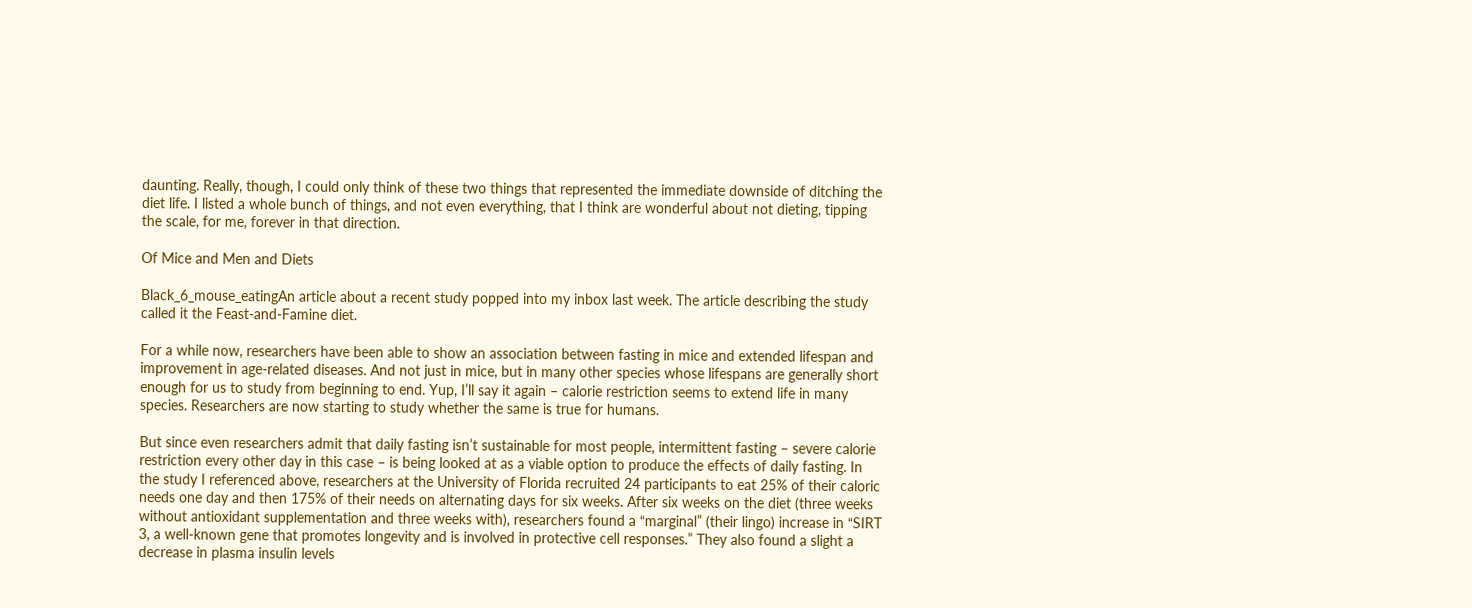daunting. Really, though, I could only think of these two things that represented the immediate downside of ditching the diet life. I listed a whole bunch of things, and not even everything, that I think are wonderful about not dieting, tipping the scale, for me, forever in that direction.

Of Mice and Men and Diets

Black_6_mouse_eatingAn article about a recent study popped into my inbox last week. The article describing the study called it the Feast-and-Famine diet.

For a while now, researchers have been able to show an association between fasting in mice and extended lifespan and improvement in age-related diseases. And not just in mice, but in many other species whose lifespans are generally short enough for us to study from beginning to end. Yup, I’ll say it again – calorie restriction seems to extend life in many species. Researchers are now starting to study whether the same is true for humans.

But since even researchers admit that daily fasting isn’t sustainable for most people, intermittent fasting – severe calorie restriction every other day in this case – is being looked at as a viable option to produce the effects of daily fasting. In the study I referenced above, researchers at the University of Florida recruited 24 participants to eat 25% of their caloric needs one day and then 175% of their needs on alternating days for six weeks. After six weeks on the diet (three weeks without antioxidant supplementation and three weeks with), researchers found a “marginal” (their lingo) increase in “SIRT 3, a well-known gene that promotes longevity and is involved in protective cell responses.” They also found a slight a decrease in plasma insulin levels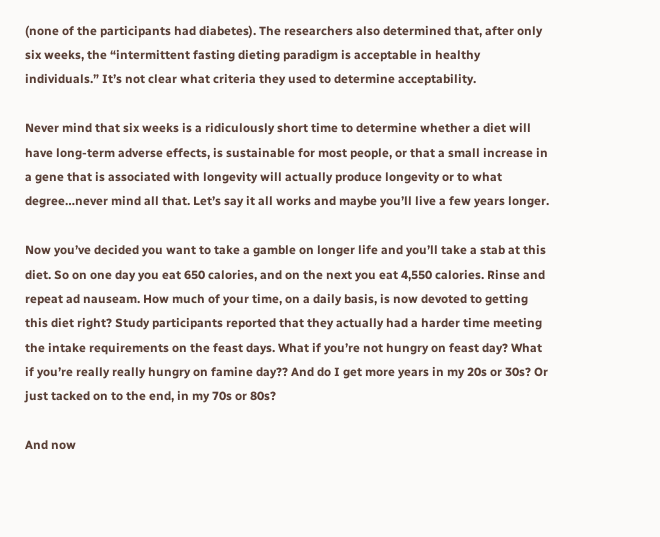(none of the participants had diabetes). The researchers also determined that, after only six weeks, the “intermittent fasting dieting paradigm is acceptable in healthy individuals.” It’s not clear what criteria they used to determine acceptability.

Never mind that six weeks is a ridiculously short time to determine whether a diet will have long-term adverse effects, is sustainable for most people, or that a small increase in a gene that is associated with longevity will actually produce longevity or to what degree…never mind all that. Let’s say it all works and maybe you’ll live a few years longer.

Now you’ve decided you want to take a gamble on longer life and you’ll take a stab at this diet. So on one day you eat 650 calories, and on the next you eat 4,550 calories. Rinse and repeat ad nauseam. How much of your time, on a daily basis, is now devoted to getting this diet right? Study participants reported that they actually had a harder time meeting the intake requirements on the feast days. What if you’re not hungry on feast day? What if you’re really really hungry on famine day?? And do I get more years in my 20s or 30s? Or just tacked on to the end, in my 70s or 80s?

And now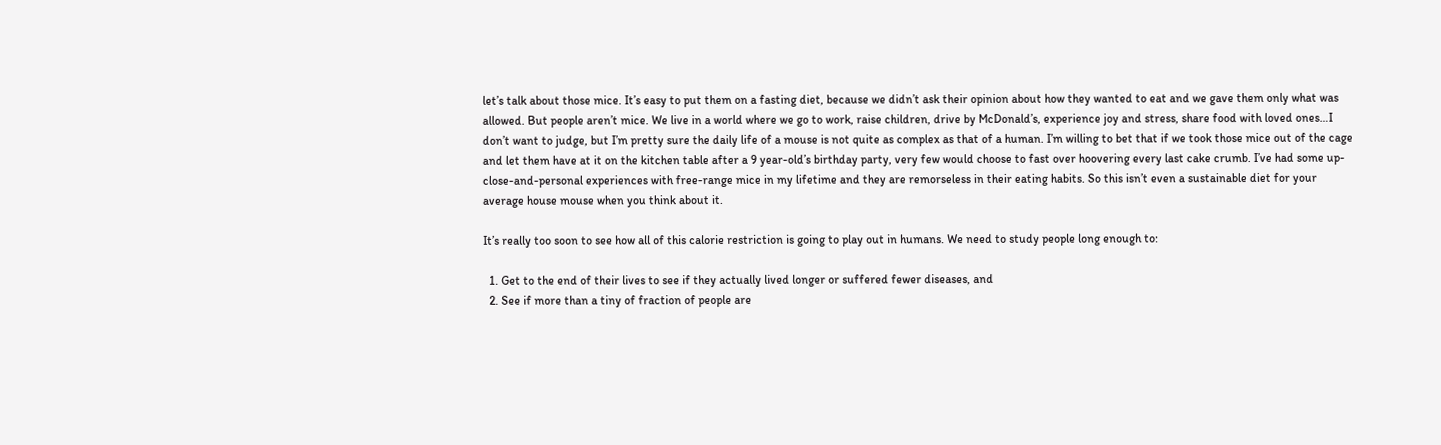let’s talk about those mice. It’s easy to put them on a fasting diet, because we didn’t ask their opinion about how they wanted to eat and we gave them only what was allowed. But people aren’t mice. We live in a world where we go to work, raise children, drive by McDonald’s, experience joy and stress, share food with loved ones…I don’t want to judge, but I’m pretty sure the daily life of a mouse is not quite as complex as that of a human. I’m willing to bet that if we took those mice out of the cage and let them have at it on the kitchen table after a 9 year-old’s birthday party, very few would choose to fast over hoovering every last cake crumb. I’ve had some up-close-and-personal experiences with free-range mice in my lifetime and they are remorseless in their eating habits. So this isn’t even a sustainable diet for your average house mouse when you think about it.

It’s really too soon to see how all of this calorie restriction is going to play out in humans. We need to study people long enough to:

  1. Get to the end of their lives to see if they actually lived longer or suffered fewer diseases, and
  2. See if more than a tiny of fraction of people are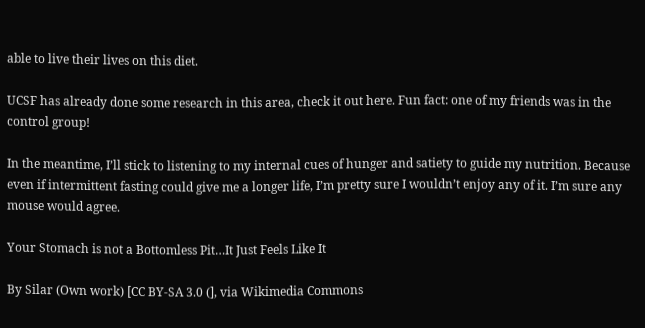able to live their lives on this diet.

UCSF has already done some research in this area, check it out here. Fun fact: one of my friends was in the control group!

In the meantime, I’ll stick to listening to my internal cues of hunger and satiety to guide my nutrition. Because even if intermittent fasting could give me a longer life, I’m pretty sure I wouldn’t enjoy any of it. I’m sure any mouse would agree.

Your Stomach is not a Bottomless Pit…It Just Feels Like It

By Silar (Own work) [CC BY-SA 3.0 (], via Wikimedia Commons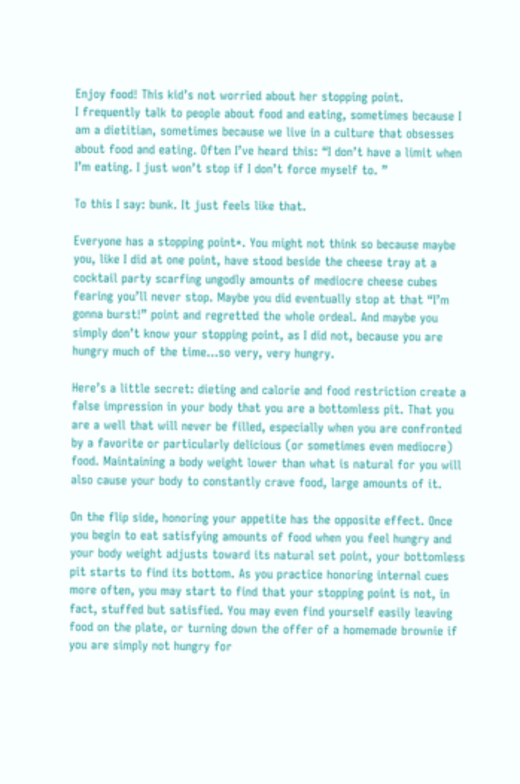Enjoy food! This kid’s not worried about her stopping point.
I frequently talk to people about food and eating, sometimes because I am a dietitian, sometimes because we live in a culture that obsesses about food and eating. Often I’ve heard this: “I don’t have a limit when I’m eating. I just won’t stop if I don’t force myself to. ”

To this I say: bunk. It just feels like that.

Everyone has a stopping point*. You might not think so because maybe you, like I did at one point, have stood beside the cheese tray at a cocktail party scarfing ungodly amounts of mediocre cheese cubes fearing you’ll never stop. Maybe you did eventually stop at that “I’m gonna burst!” point and regretted the whole ordeal. And maybe you simply don’t know your stopping point, as I did not, because you are hungry much of the time…so very, very hungry.

Here’s a little secret: dieting and calorie and food restriction create a false impression in your body that you are a bottomless pit. That you are a well that will never be filled, especially when you are confronted by a favorite or particularly delicious (or sometimes even mediocre) food. Maintaining a body weight lower than what is natural for you will also cause your body to constantly crave food, large amounts of it.

On the flip side, honoring your appetite has the opposite effect. Once you begin to eat satisfying amounts of food when you feel hungry and your body weight adjusts toward its natural set point, your bottomless pit starts to find its bottom. As you practice honoring internal cues more often, you may start to find that your stopping point is not, in fact, stuffed but satisfied. You may even find yourself easily leaving food on the plate, or turning down the offer of a homemade brownie if you are simply not hungry for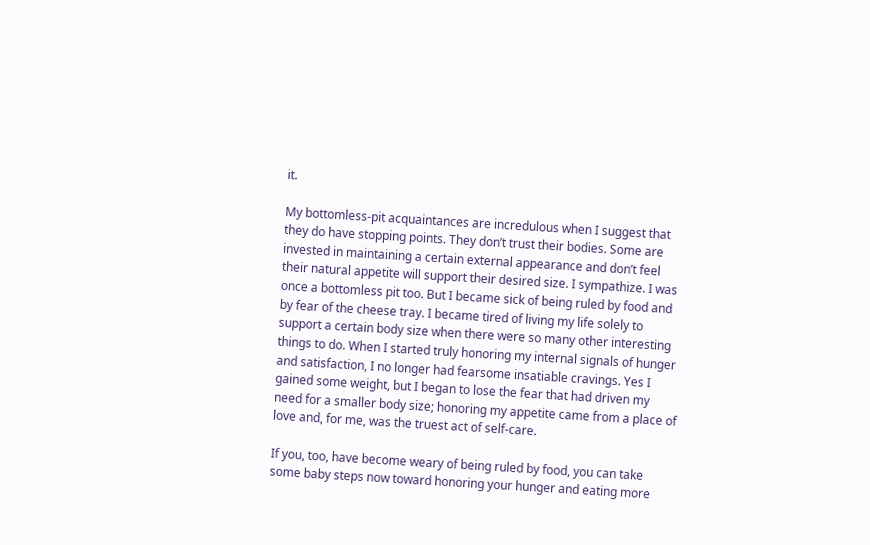it.

My bottomless-pit acquaintances are incredulous when I suggest that they do have stopping points. They don’t trust their bodies. Some are invested in maintaining a certain external appearance and don’t feel their natural appetite will support their desired size. I sympathize. I was once a bottomless pit too. But I became sick of being ruled by food and by fear of the cheese tray. I became tired of living my life solely to support a certain body size when there were so many other interesting things to do. When I started truly honoring my internal signals of hunger and satisfaction, I no longer had fearsome insatiable cravings. Yes I gained some weight, but I began to lose the fear that had driven my need for a smaller body size; honoring my appetite came from a place of love and, for me, was the truest act of self-care.

If you, too, have become weary of being ruled by food, you can take some baby steps now toward honoring your hunger and eating more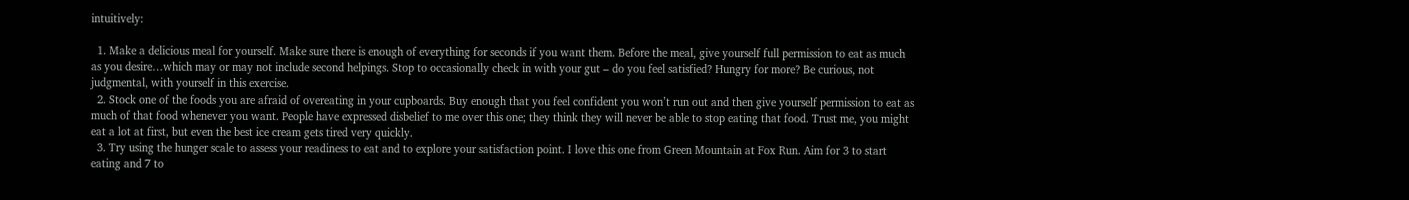intuitively:

  1. Make a delicious meal for yourself. Make sure there is enough of everything for seconds if you want them. Before the meal, give yourself full permission to eat as much as you desire…which may or may not include second helpings. Stop to occasionally check in with your gut – do you feel satisfied? Hungry for more? Be curious, not judgmental, with yourself in this exercise.
  2. Stock one of the foods you are afraid of overeating in your cupboards. Buy enough that you feel confident you won’t run out and then give yourself permission to eat as much of that food whenever you want. People have expressed disbelief to me over this one; they think they will never be able to stop eating that food. Trust me, you might eat a lot at first, but even the best ice cream gets tired very quickly.
  3. Try using the hunger scale to assess your readiness to eat and to explore your satisfaction point. I love this one from Green Mountain at Fox Run. Aim for 3 to start eating and 7 to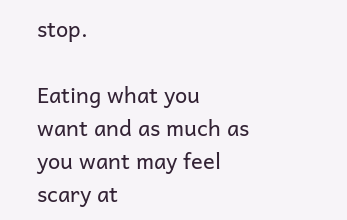stop.

Eating what you want and as much as you want may feel scary at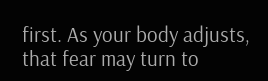first. As your body adjusts, that fear may turn to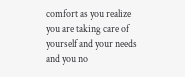comfort as you realize you are taking care of yourself and your needs and you no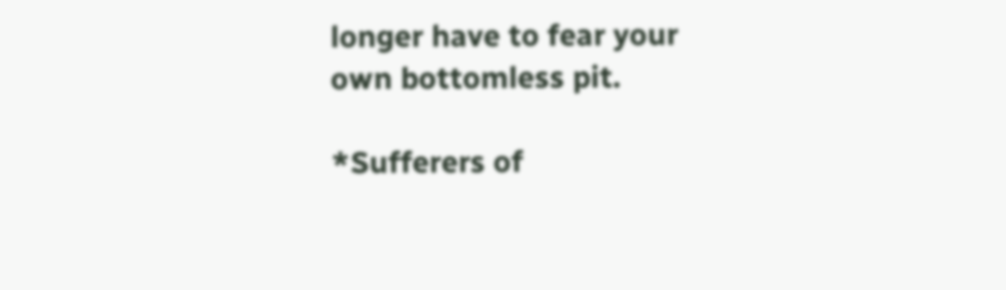longer have to fear your own bottomless pit.

*Sufferers of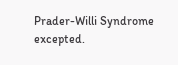Prader-Willi Syndrome excepted.